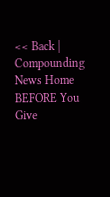<< Back | Compounding News Home
BEFORE You Give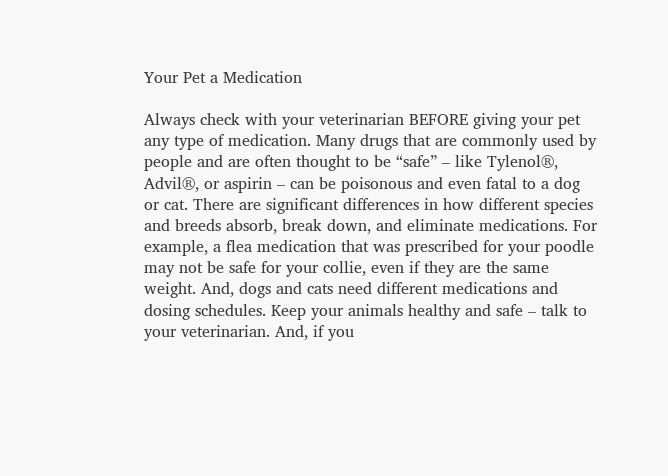Your Pet a Medication

Always check with your veterinarian BEFORE giving your pet any type of medication. Many drugs that are commonly used by people and are often thought to be “safe” – like Tylenol®, Advil®, or aspirin – can be poisonous and even fatal to a dog or cat. There are significant differences in how different species and breeds absorb, break down, and eliminate medications. For example, a flea medication that was prescribed for your poodle may not be safe for your collie, even if they are the same weight. And, dogs and cats need different medications and dosing schedules. Keep your animals healthy and safe – talk to your veterinarian. And, if you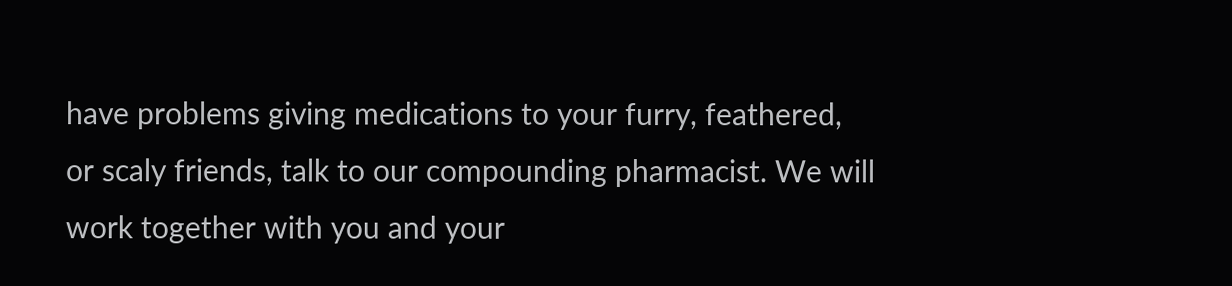have problems giving medications to your furry, feathered, or scaly friends, talk to our compounding pharmacist. We will work together with you and your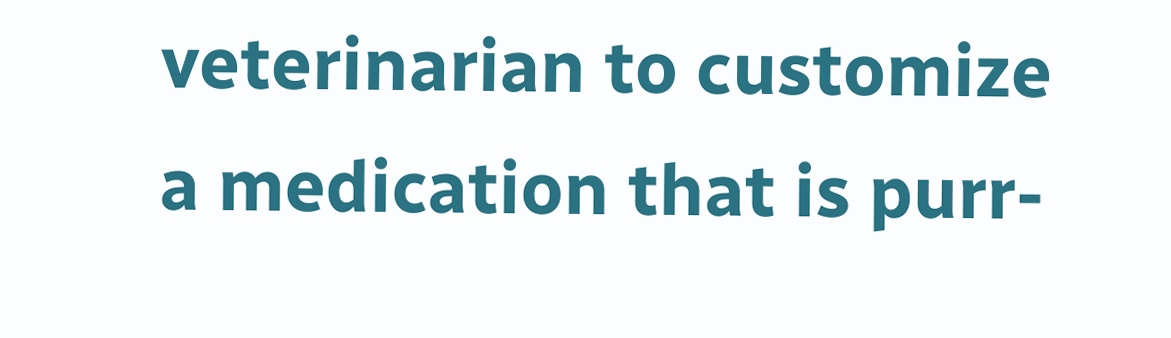veterinarian to customize a medication that is purr-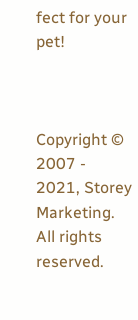fect for your pet!



Copyright © 2007 - 2021, Storey Marketing. All rights reserved.